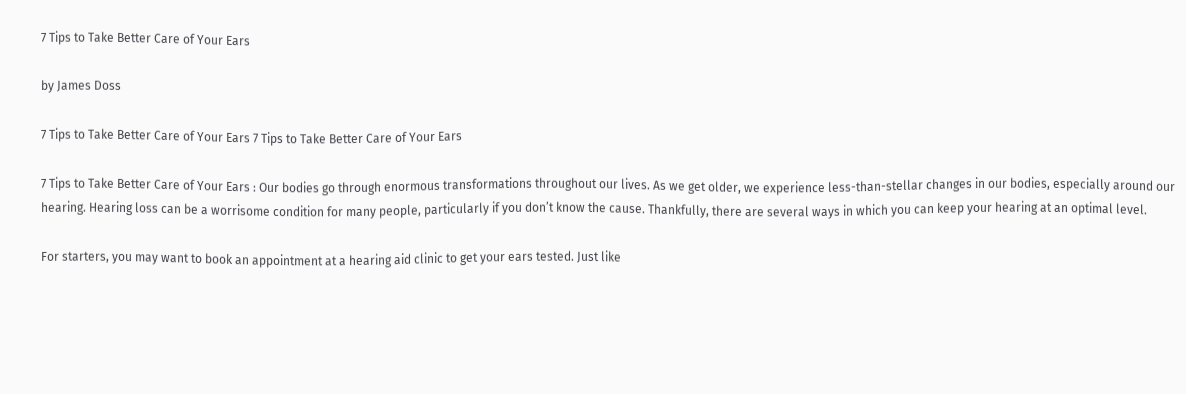7 Tips to Take Better Care of Your Ears

by James Doss

7 Tips to Take Better Care of Your Ears 7 Tips to Take Better Care of Your Ears

7 Tips to Take Better Care of Your Ears : Our bodies go through enormous transformations throughout our lives. As we get older, we experience less-than-stellar changes in our bodies, especially around our hearing. Hearing loss can be a worrisome condition for many people, particularly if you don’t know the cause. Thankfully, there are several ways in which you can keep your hearing at an optimal level.

For starters, you may want to book an appointment at a hearing aid clinic to get your ears tested. Just like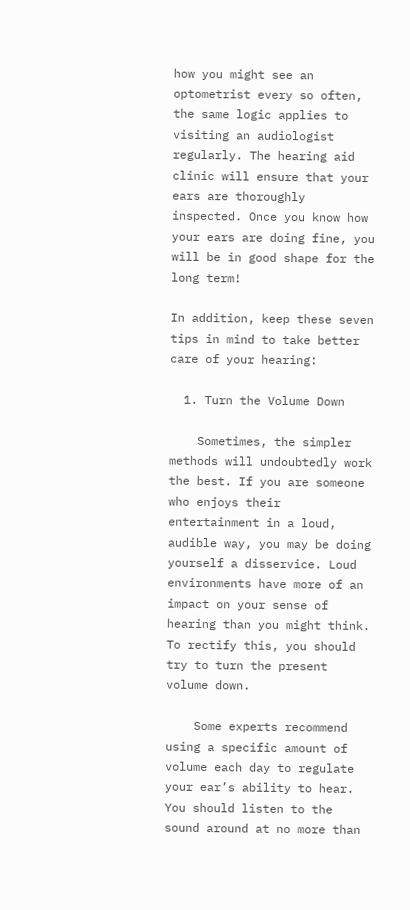how you might see an optometrist every so often, the same logic applies to visiting an audiologist regularly. The hearing aid clinic will ensure that your ears are thoroughly inspected. Once you know how your ears are doing fine, you will be in good shape for the long term!

In addition, keep these seven tips in mind to take better care of your hearing:

  1. Turn the Volume Down

    Sometimes, the simpler methods will undoubtedly work the best. If you are someone who enjoys their entertainment in a loud, audible way, you may be doing yourself a disservice. Loud environments have more of an impact on your sense of hearing than you might think. To rectify this, you should try to turn the present volume down.

    Some experts recommend using a specific amount of volume each day to regulate your ear’s ability to hear. You should listen to the sound around at no more than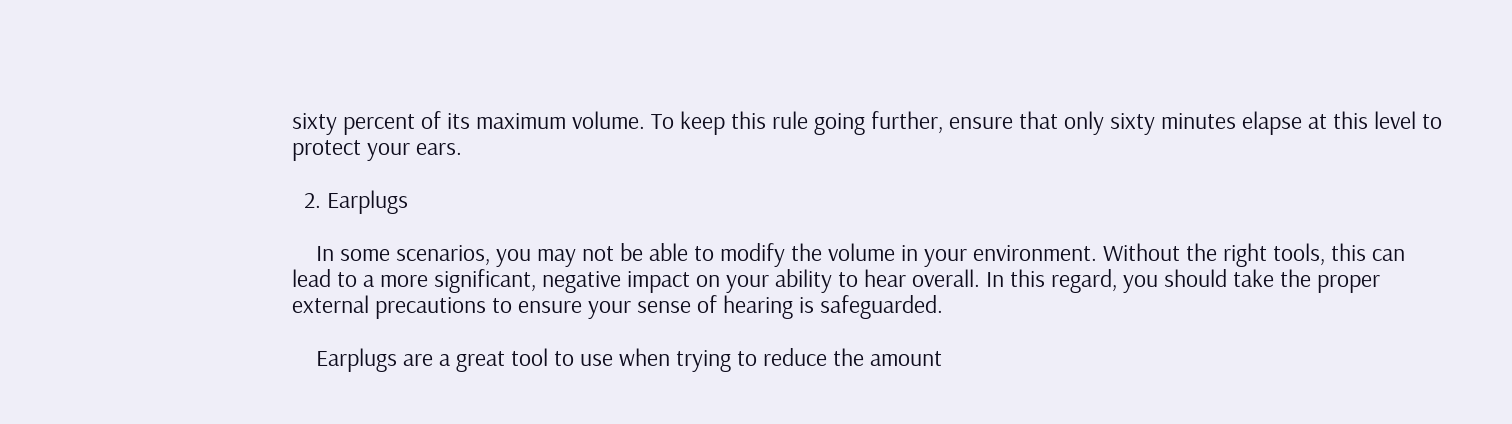sixty percent of its maximum volume. To keep this rule going further, ensure that only sixty minutes elapse at this level to protect your ears.

  2. Earplugs

    In some scenarios, you may not be able to modify the volume in your environment. Without the right tools, this can lead to a more significant, negative impact on your ability to hear overall. In this regard, you should take the proper external precautions to ensure your sense of hearing is safeguarded.

    Earplugs are a great tool to use when trying to reduce the amount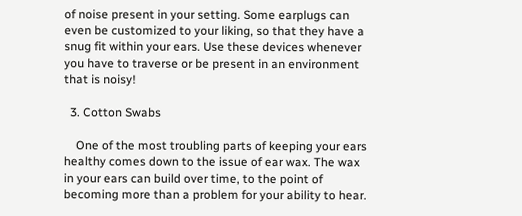of noise present in your setting. Some earplugs can even be customized to your liking, so that they have a snug fit within your ears. Use these devices whenever you have to traverse or be present in an environment that is noisy!

  3. Cotton Swabs

    One of the most troubling parts of keeping your ears healthy comes down to the issue of ear wax. The wax in your ears can build over time, to the point of becoming more than a problem for your ability to hear.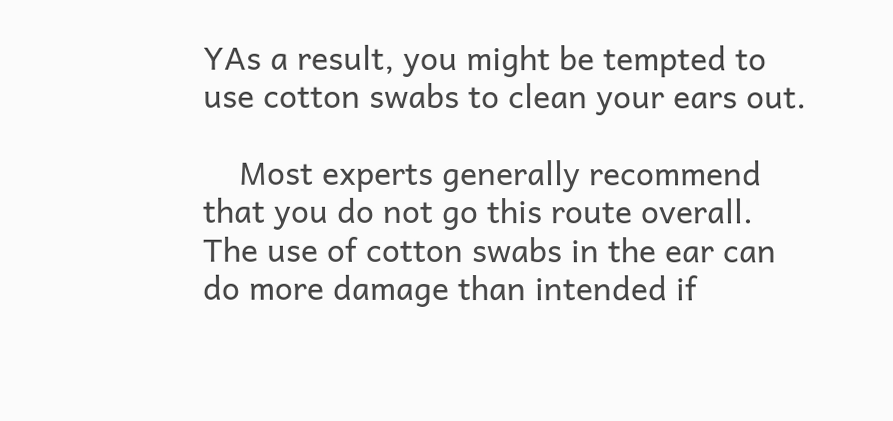YAs a result, you might be tempted to use cotton swabs to clean your ears out.

    Most experts generally recommend that you do not go this route overall. The use of cotton swabs in the ear can do more damage than intended if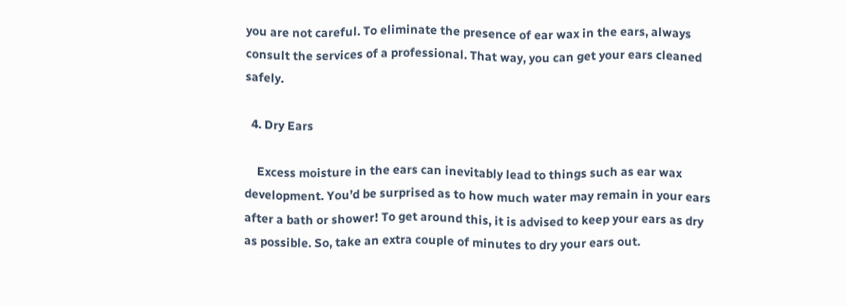you are not careful. To eliminate the presence of ear wax in the ears, always consult the services of a professional. That way, you can get your ears cleaned safely.

  4. Dry Ears

    Excess moisture in the ears can inevitably lead to things such as ear wax development. You’d be surprised as to how much water may remain in your ears after a bath or shower! To get around this, it is advised to keep your ears as dry as possible. So, take an extra couple of minutes to dry your ears out.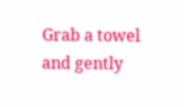Grab a towel and gently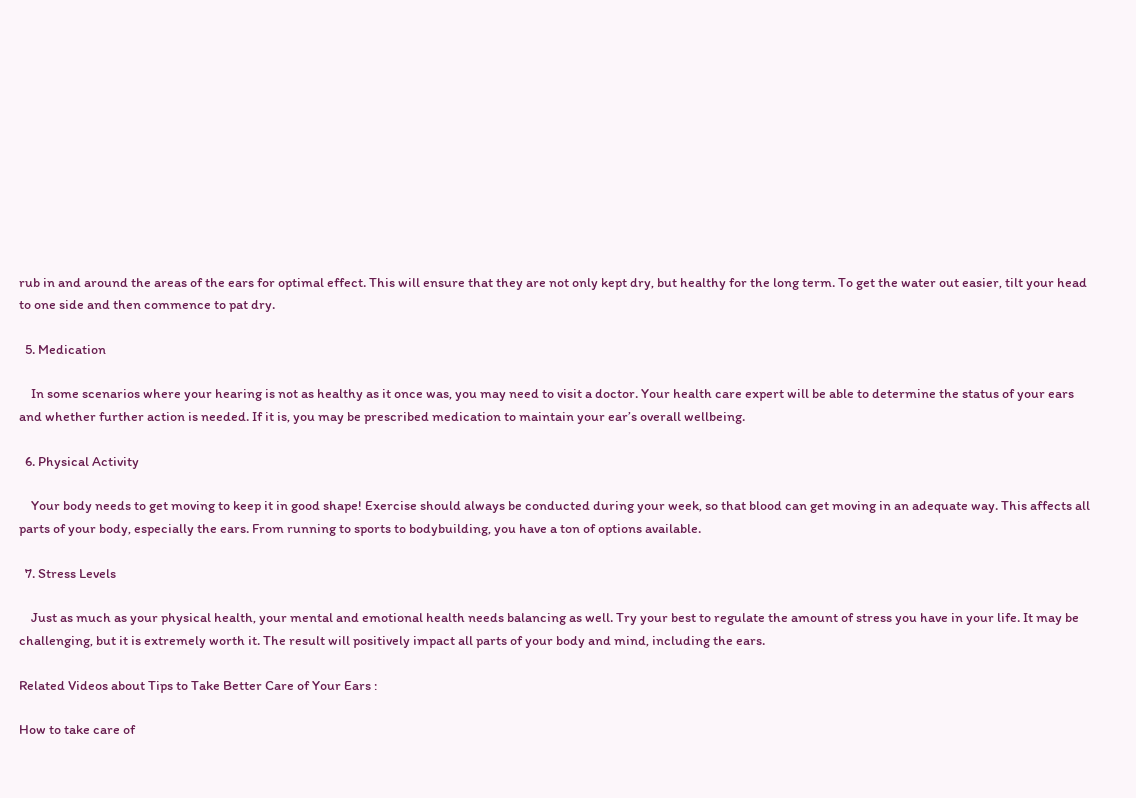rub in and around the areas of the ears for optimal effect. This will ensure that they are not only kept dry, but healthy for the long term. To get the water out easier, tilt your head to one side and then commence to pat dry.

  5. Medication

    In some scenarios where your hearing is not as healthy as it once was, you may need to visit a doctor. Your health care expert will be able to determine the status of your ears and whether further action is needed. If it is, you may be prescribed medication to maintain your ear’s overall wellbeing.

  6. Physical Activity

    Your body needs to get moving to keep it in good shape! Exercise should always be conducted during your week, so that blood can get moving in an adequate way. This affects all parts of your body, especially the ears. From running to sports to bodybuilding, you have a ton of options available.

  7. Stress Levels

    Just as much as your physical health, your mental and emotional health needs balancing as well. Try your best to regulate the amount of stress you have in your life. It may be challenging, but it is extremely worth it. The result will positively impact all parts of your body and mind, including the ears.

Related Videos about Tips to Take Better Care of Your Ears :

How to take care of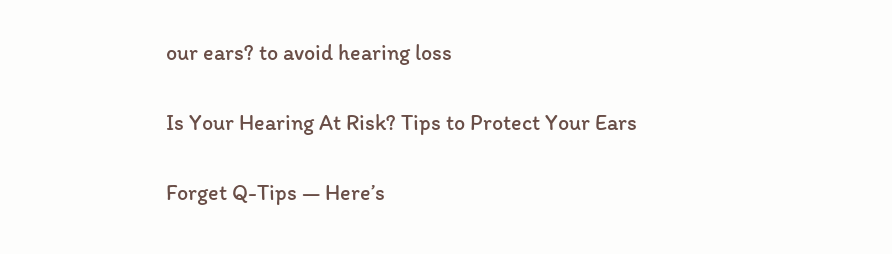our ears? to avoid hearing loss

Is Your Hearing At Risk? Tips to Protect Your Ears

Forget Q-Tips — Here’s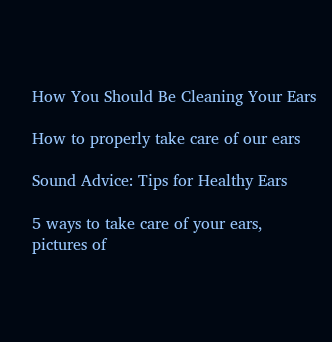How You Should Be Cleaning Your Ears

How to properly take care of our ears

Sound Advice: Tips for Healthy Ears

5 ways to take care of your ears, pictures of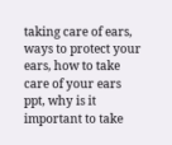taking care of ears, ways to protect your ears, how to take care of your ears ppt, why is it important to take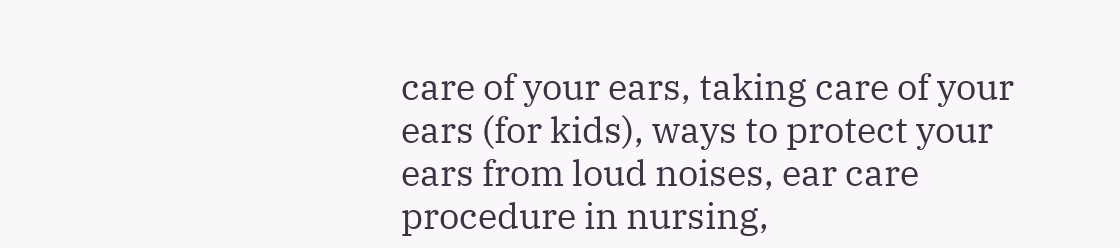care of your ears, taking care of your ears (for kids), ways to protect your ears from loud noises, ear care procedure in nursing,